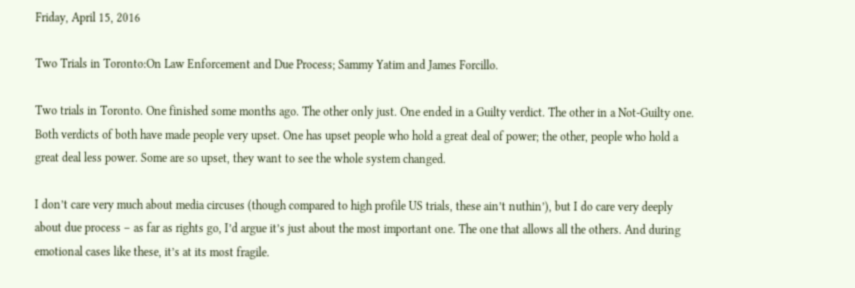Friday, April 15, 2016

Two Trials in Toronto:On Law Enforcement and Due Process; Sammy Yatim and James Forcillo.

Two trials in Toronto. One finished some months ago. The other only just. One ended in a Guilty verdict. The other in a Not-Guilty one.  Both verdicts of both have made people very upset. One has upset people who hold a great deal of power; the other, people who hold a great deal less power. Some are so upset, they want to see the whole system changed.

I don’t care very much about media circuses (though compared to high profile US trials, these ain’t nuthin’), but I do care very deeply about due process – as far as rights go, I’d argue it’s just about the most important one. The one that allows all the others. And during emotional cases like these, it’s at its most fragile.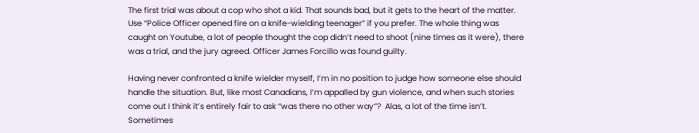The first trial was about a cop who shot a kid. That sounds bad, but it gets to the heart of the matter. Use “Police Officer opened fire on a knife-wielding teenager” if you prefer. The whole thing was caught on Youtube, a lot of people thought the cop didn’t need to shoot (nine times as it were), there was a trial, and the jury agreed. Officer James Forcillo was found guilty.

Having never confronted a knife wielder myself, I’m in no position to judge how someone else should handle the situation. But, like most Canadians, I’m appalled by gun violence, and when such stories come out I think it’s entirely fair to ask “was there no other way”?  Alas, a lot of the time isn’t. Sometimes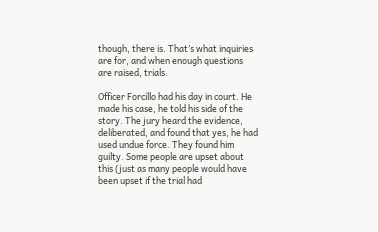though, there is. That’s what inquiries are for, and when enough questions are raised, trials.

Officer Forcillo had his day in court. He made his case, he told his side of the story. The jury heard the evidence, deliberated, and found that yes, he had used undue force. They found him guilty. Some people are upset about this (just as many people would have been upset if the trial had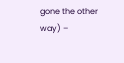gone the other way) –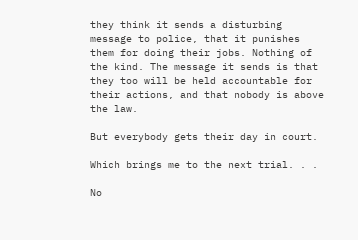they think it sends a disturbing message to police, that it punishes them for doing their jobs. Nothing of the kind. The message it sends is that they too will be held accountable for their actions, and that nobody is above the law.

But everybody gets their day in court.

Which brings me to the next trial. . .

No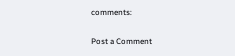comments:

Post a Comment